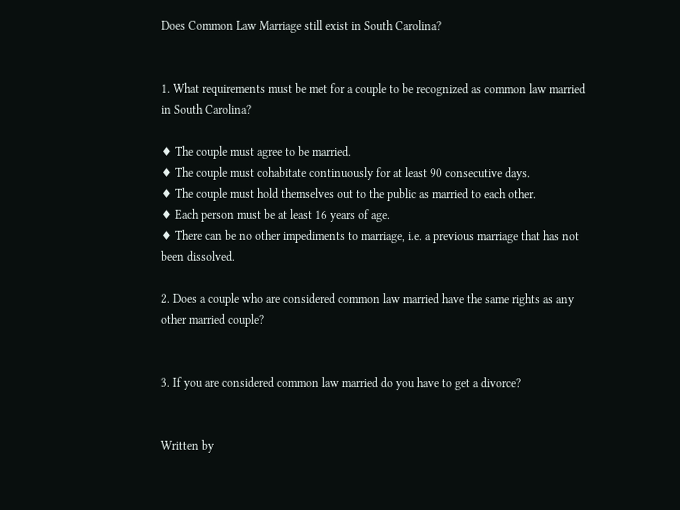Does Common Law Marriage still exist in South Carolina?


1. What requirements must be met for a couple to be recognized as common law married in South Carolina?

♦ The couple must agree to be married.
♦ The couple must cohabitate continuously for at least 90 consecutive days.
♦ The couple must hold themselves out to the public as married to each other.
♦ Each person must be at least 16 years of age.
♦ There can be no other impediments to marriage, i.e. a previous marriage that has not been dissolved.

2. Does a couple who are considered common law married have the same rights as any other married couple?


3. If you are considered common law married do you have to get a divorce?


Written by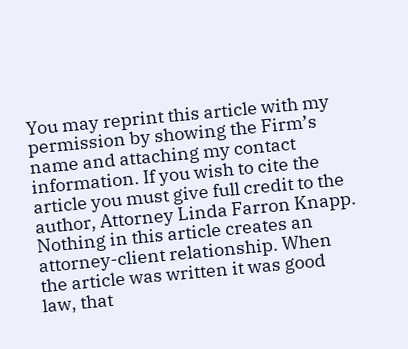You may reprint this article with my permission by showing the Firm’s name and attaching my contact information. If you wish to cite the article you must give full credit to the author, Attorney Linda Farron Knapp. Nothing in this article creates an attorney-client relationship. When the article was written it was good law, that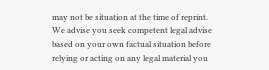may not be situation at the time of reprint. We advise you seek competent legal advise based on your own factual situation before relying or acting on any legal material you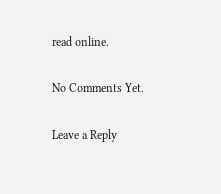read online.

No Comments Yet.

Leave a Reply